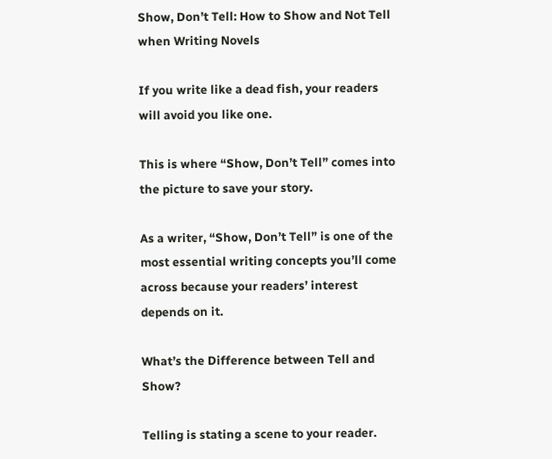Show, Don’t Tell: How to Show and Not Tell when Writing Novels

If you write like a dead fish, your readers will avoid you like one.

This is where “Show, Don’t Tell” comes into the picture to save your story.

As a writer, “Show, Don’t Tell” is one of the most essential writing concepts you’ll come across because your readers’ interest depends on it.

What’s the Difference between Tell and Show?

Telling is stating a scene to your reader.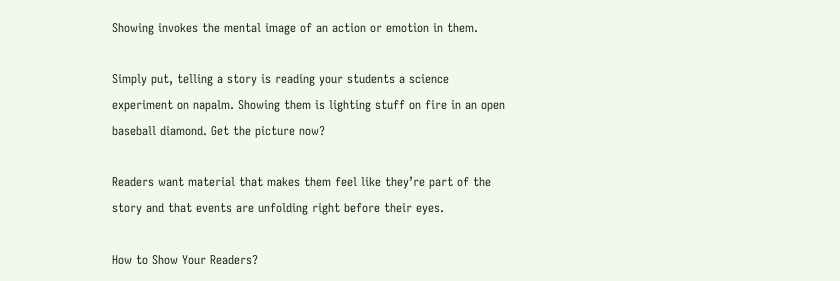Showing invokes the mental image of an action or emotion in them.

Simply put, telling a story is reading your students a science experiment on napalm. Showing them is lighting stuff on fire in an open baseball diamond. Get the picture now?

Readers want material that makes them feel like they’re part of the story and that events are unfolding right before their eyes.

How to Show Your Readers?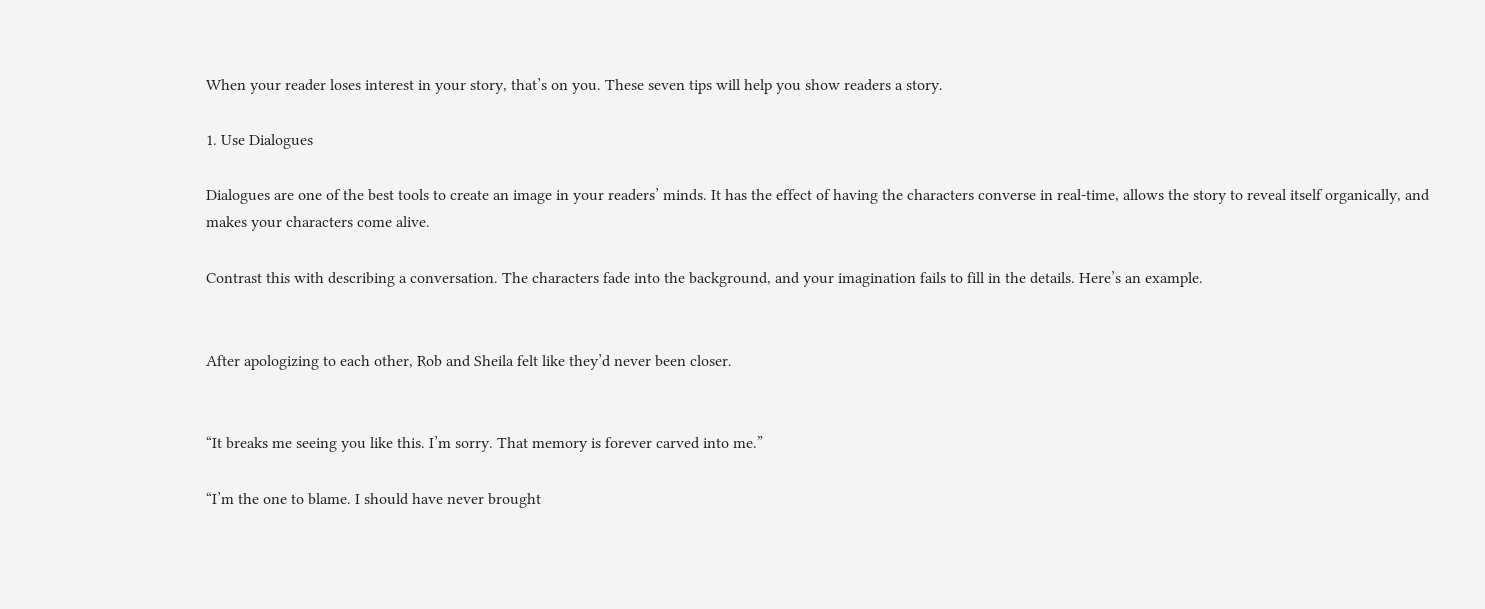When your reader loses interest in your story, that’s on you. These seven tips will help you show readers a story.

1. Use Dialogues

Dialogues are one of the best tools to create an image in your readers’ minds. It has the effect of having the characters converse in real-time, allows the story to reveal itself organically, and makes your characters come alive.

Contrast this with describing a conversation. The characters fade into the background, and your imagination fails to fill in the details. Here’s an example.


After apologizing to each other, Rob and Sheila felt like they’d never been closer.


“It breaks me seeing you like this. I’m sorry. That memory is forever carved into me.”

“I’m the one to blame. I should have never brought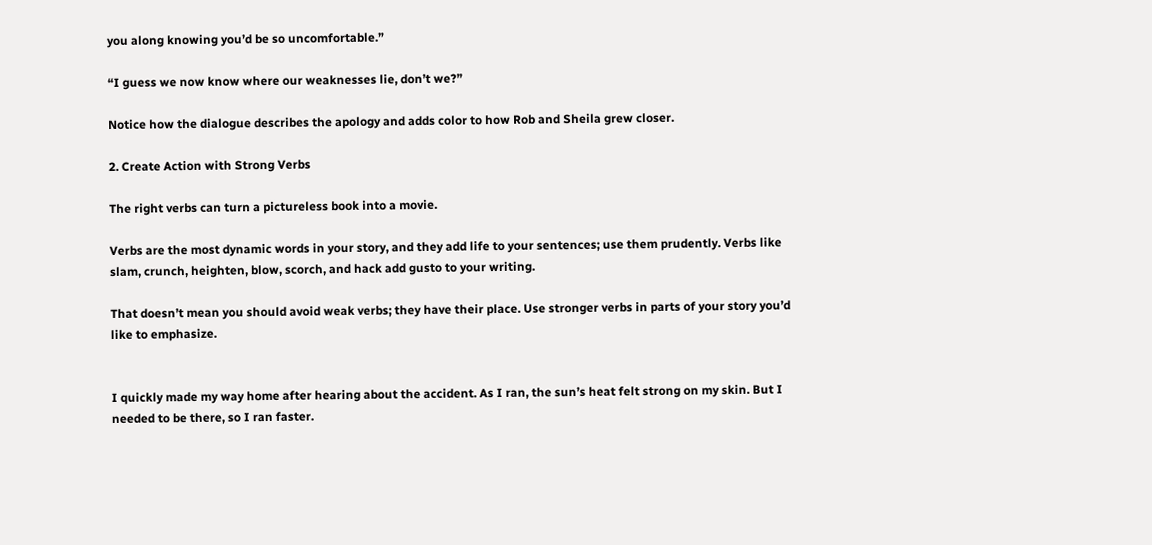you along knowing you’d be so uncomfortable.”

“I guess we now know where our weaknesses lie, don’t we?”

Notice how the dialogue describes the apology and adds color to how Rob and Sheila grew closer.

2. Create Action with Strong Verbs

The right verbs can turn a pictureless book into a movie.

Verbs are the most dynamic words in your story, and they add life to your sentences; use them prudently. Verbs like slam, crunch, heighten, blow, scorch, and hack add gusto to your writing.

That doesn’t mean you should avoid weak verbs; they have their place. Use stronger verbs in parts of your story you’d like to emphasize.


I quickly made my way home after hearing about the accident. As I ran, the sun’s heat felt strong on my skin. But I needed to be there, so I ran faster.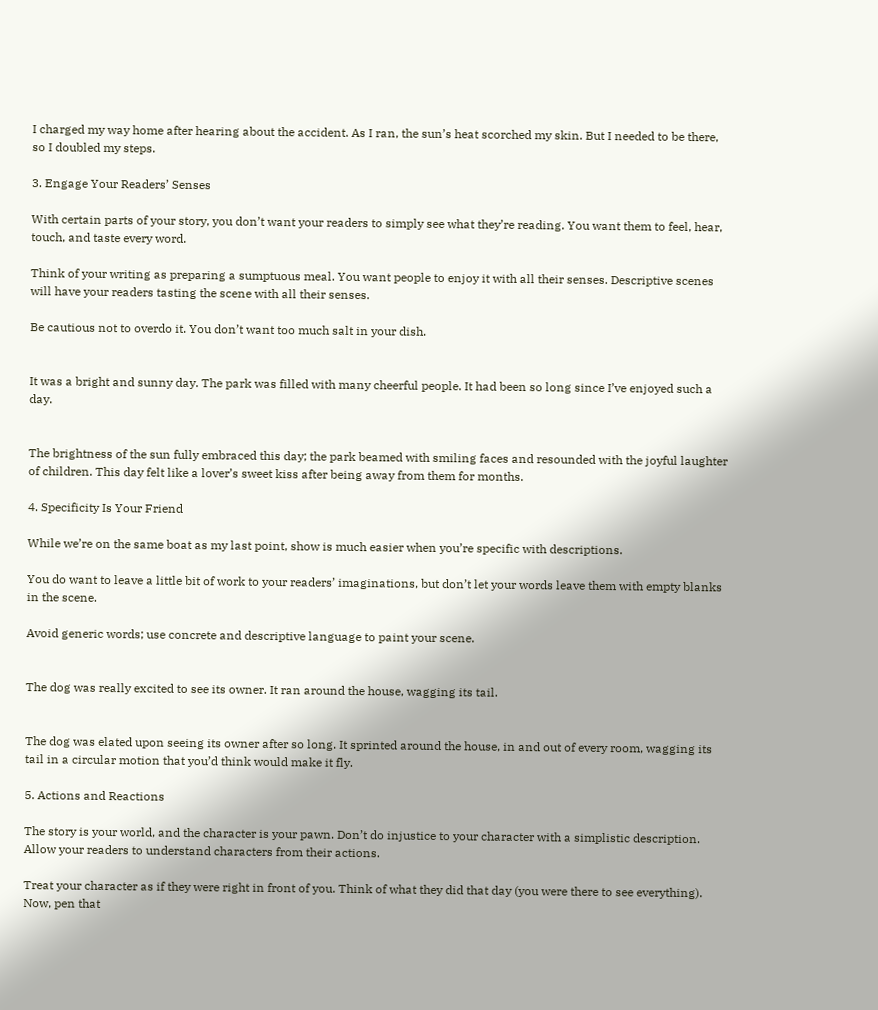I charged my way home after hearing about the accident. As I ran, the sun’s heat scorched my skin. But I needed to be there, so I doubled my steps.

3. Engage Your Readers’ Senses

With certain parts of your story, you don’t want your readers to simply see what they’re reading. You want them to feel, hear, touch, and taste every word.

Think of your writing as preparing a sumptuous meal. You want people to enjoy it with all their senses. Descriptive scenes will have your readers tasting the scene with all their senses.

Be cautious not to overdo it. You don’t want too much salt in your dish.


It was a bright and sunny day. The park was filled with many cheerful people. It had been so long since I’ve enjoyed such a day.


The brightness of the sun fully embraced this day; the park beamed with smiling faces and resounded with the joyful laughter of children. This day felt like a lover’s sweet kiss after being away from them for months.

4. Specificity Is Your Friend

While we’re on the same boat as my last point, show is much easier when you’re specific with descriptions.

You do want to leave a little bit of work to your readers’ imaginations, but don’t let your words leave them with empty blanks in the scene.

Avoid generic words; use concrete and descriptive language to paint your scene.


The dog was really excited to see its owner. It ran around the house, wagging its tail.


The dog was elated upon seeing its owner after so long. It sprinted around the house, in and out of every room, wagging its tail in a circular motion that you’d think would make it fly.

5. Actions and Reactions

The story is your world, and the character is your pawn. Don’t do injustice to your character with a simplistic description. Allow your readers to understand characters from their actions.

Treat your character as if they were right in front of you. Think of what they did that day (you were there to see everything). Now, pen that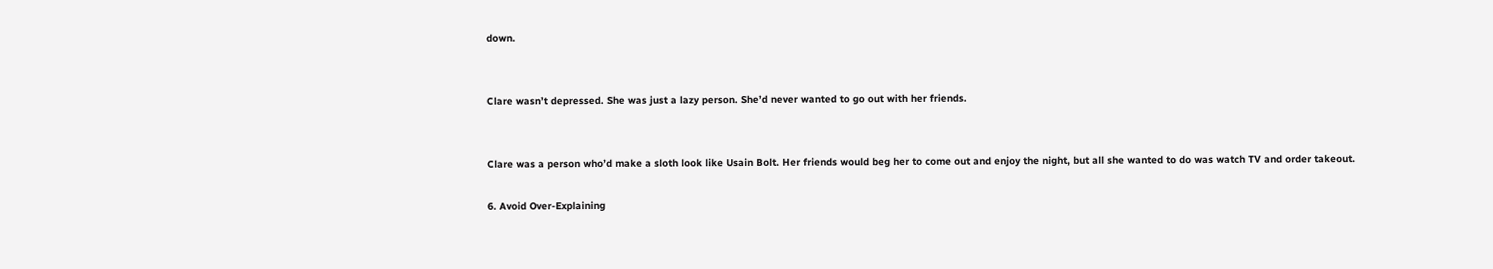down.


Clare wasn’t depressed. She was just a lazy person. She’d never wanted to go out with her friends.


Clare was a person who’d make a sloth look like Usain Bolt. Her friends would beg her to come out and enjoy the night, but all she wanted to do was watch TV and order takeout.

6. Avoid Over-Explaining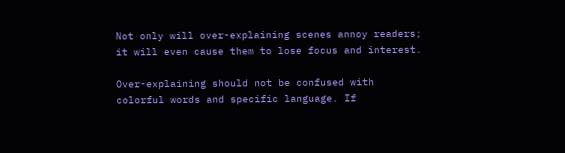Not only will over-explaining scenes annoy readers; it will even cause them to lose focus and interest.

Over-explaining should not be confused with colorful words and specific language. If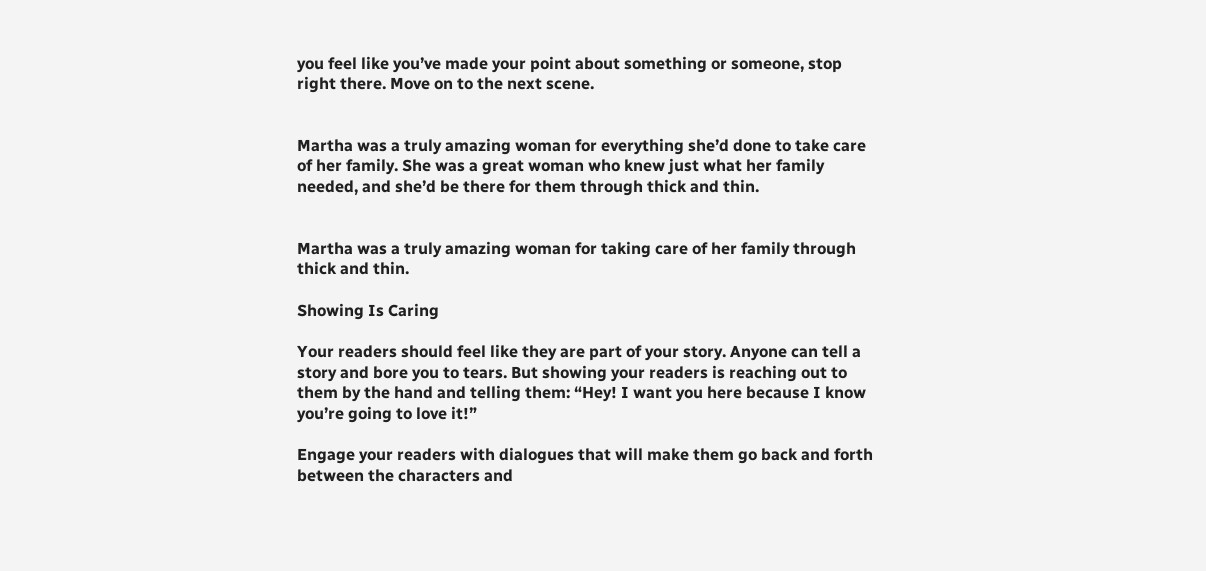you feel like you’ve made your point about something or someone, stop right there. Move on to the next scene.


Martha was a truly amazing woman for everything she’d done to take care of her family. She was a great woman who knew just what her family needed, and she’d be there for them through thick and thin.


Martha was a truly amazing woman for taking care of her family through thick and thin.

Showing Is Caring

Your readers should feel like they are part of your story. Anyone can tell a story and bore you to tears. But showing your readers is reaching out to them by the hand and telling them: “Hey! I want you here because I know you’re going to love it!”

Engage your readers with dialogues that will make them go back and forth between the characters and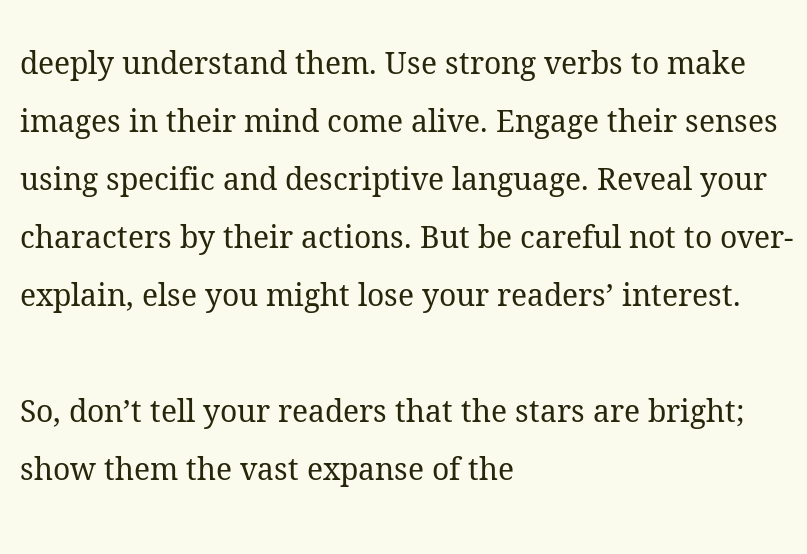deeply understand them. Use strong verbs to make images in their mind come alive. Engage their senses using specific and descriptive language. Reveal your characters by their actions. But be careful not to over-explain, else you might lose your readers’ interest.

So, don’t tell your readers that the stars are bright; show them the vast expanse of the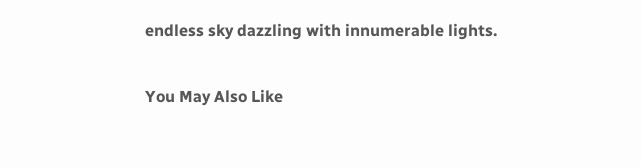endless sky dazzling with innumerable lights.

You May Also Like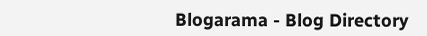Blogarama - Blog Directory